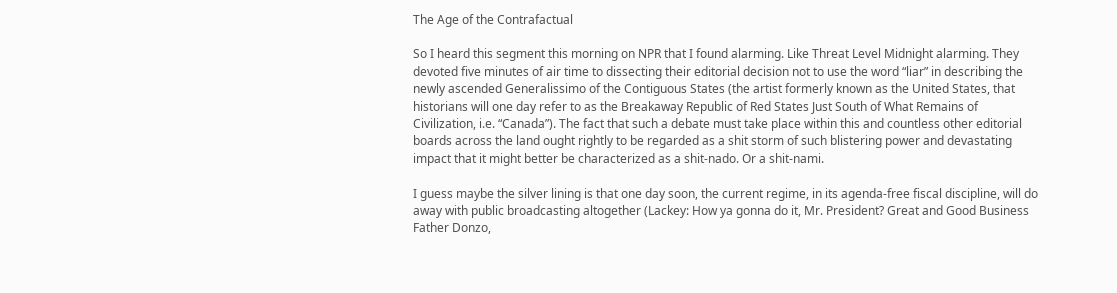The Age of the Contrafactual

So I heard this segment this morning on NPR that I found alarming. Like Threat Level Midnight alarming. They devoted five minutes of air time to dissecting their editorial decision not to use the word “liar” in describing the newly ascended Generalissimo of the Contiguous States (the artist formerly known as the United States, that historians will one day refer to as the Breakaway Republic of Red States Just South of What Remains of Civilization, i.e. “Canada”). The fact that such a debate must take place within this and countless other editorial boards across the land ought rightly to be regarded as a shit storm of such blistering power and devastating impact that it might better be characterized as a shit-nado. Or a shit-nami.

I guess maybe the silver lining is that one day soon, the current regime, in its agenda-free fiscal discipline, will do away with public broadcasting altogether (Lackey: How ya gonna do it, Mr. President? Great and Good Business Father Donzo,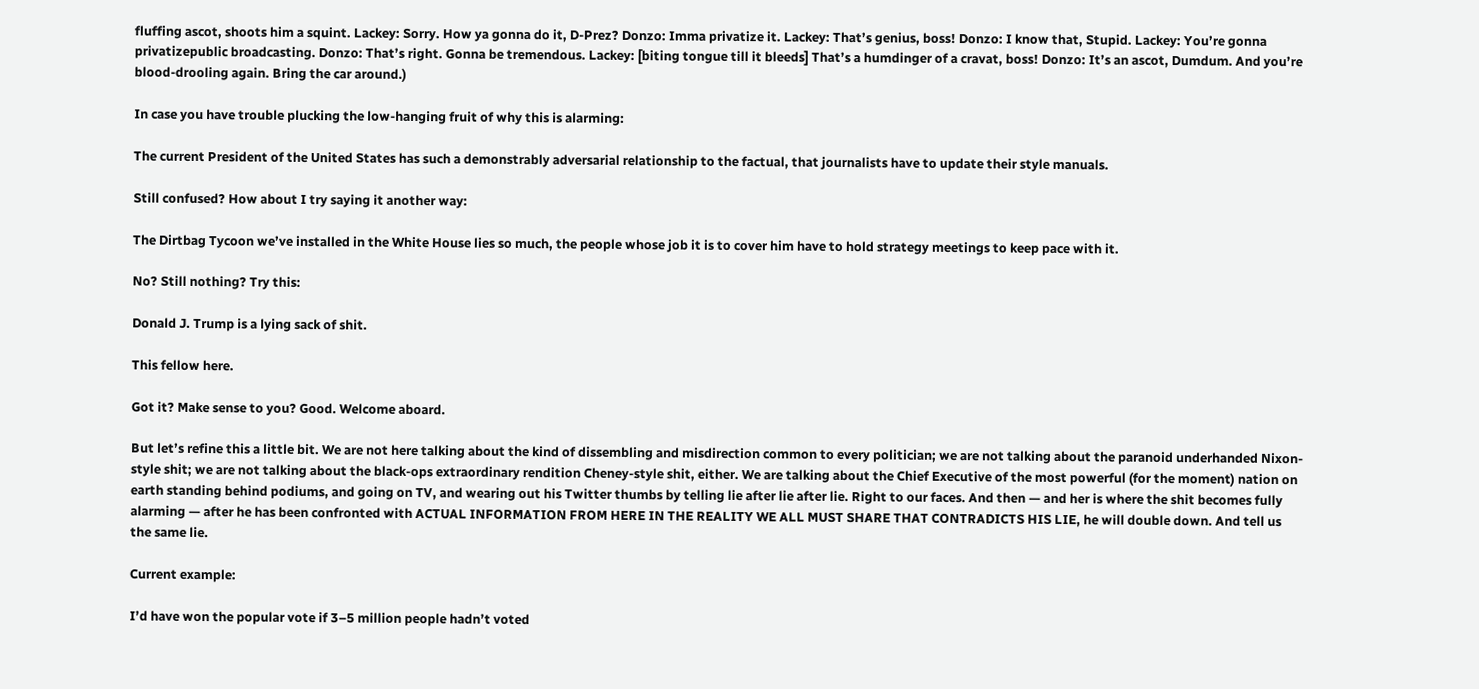fluffing ascot, shoots him a squint. Lackey: Sorry. How ya gonna do it, D-Prez? Donzo: Imma privatize it. Lackey: That’s genius, boss! Donzo: I know that, Stupid. Lackey: You’re gonna privatizepublic broadcasting. Donzo: That’s right. Gonna be tremendous. Lackey: [biting tongue till it bleeds] That’s a humdinger of a cravat, boss! Donzo: It’s an ascot, Dumdum. And you’re blood-drooling again. Bring the car around.)

In case you have trouble plucking the low-hanging fruit of why this is alarming:

The current President of the United States has such a demonstrably adversarial relationship to the factual, that journalists have to update their style manuals.

Still confused? How about I try saying it another way:

The Dirtbag Tycoon we’ve installed in the White House lies so much, the people whose job it is to cover him have to hold strategy meetings to keep pace with it.

No? Still nothing? Try this:

Donald J. Trump is a lying sack of shit.

This fellow here.

Got it? Make sense to you? Good. Welcome aboard.

But let’s refine this a little bit. We are not here talking about the kind of dissembling and misdirection common to every politician; we are not talking about the paranoid underhanded Nixon-style shit; we are not talking about the black-ops extraordinary rendition Cheney-style shit, either. We are talking about the Chief Executive of the most powerful (for the moment) nation on earth standing behind podiums, and going on TV, and wearing out his Twitter thumbs by telling lie after lie after lie. Right to our faces. And then — and her is where the shit becomes fully alarming — after he has been confronted with ACTUAL INFORMATION FROM HERE IN THE REALITY WE ALL MUST SHARE THAT CONTRADICTS HIS LIE, he will double down. And tell us the same lie.

Current example:

I’d have won the popular vote if 3–5 million people hadn’t voted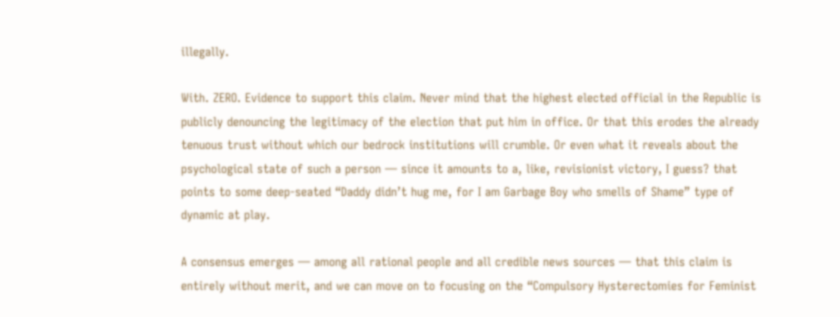illegally.

With. ZERO. Evidence to support this claim. Never mind that the highest elected official in the Republic is publicly denouncing the legitimacy of the election that put him in office. Or that this erodes the already tenuous trust without which our bedrock institutions will crumble. Or even what it reveals about the psychological state of such a person — since it amounts to a, like, revisionist victory, I guess? that points to some deep-seated “Daddy didn’t hug me, for I am Garbage Boy who smells of Shame” type of dynamic at play.

A consensus emerges — among all rational people and all credible news sources — that this claim is entirely without merit, and we can move on to focusing on the “Compulsory Hysterectomies for Feminist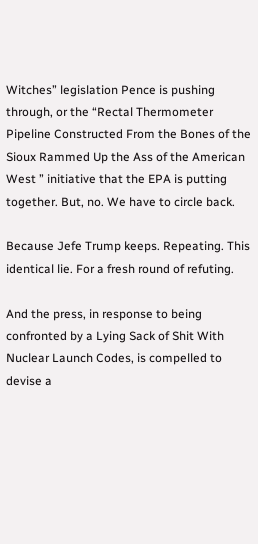Witches” legislation Pence is pushing through, or the “Rectal Thermometer Pipeline Constructed From the Bones of the Sioux Rammed Up the Ass of the American West ” initiative that the EPA is putting together. But, no. We have to circle back.

Because Jefe Trump keeps. Repeating. This identical lie. For a fresh round of refuting.

And the press, in response to being confronted by a Lying Sack of Shit With Nuclear Launch Codes, is compelled to devise a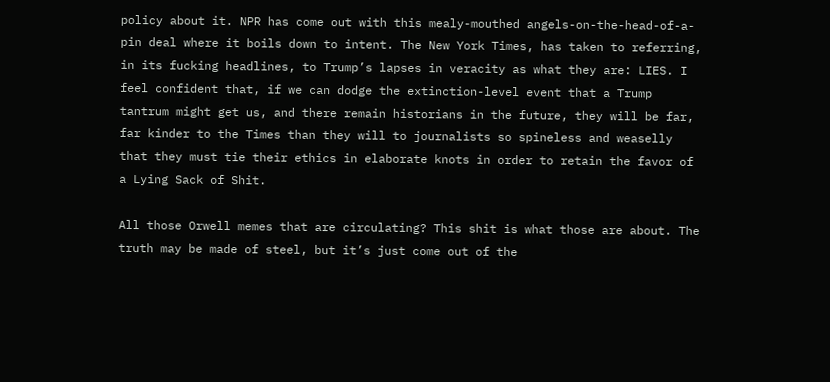policy about it. NPR has come out with this mealy-mouthed angels-on-the-head-of-a-pin deal where it boils down to intent. The New York Times, has taken to referring, in its fucking headlines, to Trump’s lapses in veracity as what they are: LIES. I feel confident that, if we can dodge the extinction-level event that a Trump tantrum might get us, and there remain historians in the future, they will be far, far kinder to the Times than they will to journalists so spineless and weaselly that they must tie their ethics in elaborate knots in order to retain the favor of a Lying Sack of Shit.

All those Orwell memes that are circulating? This shit is what those are about. The truth may be made of steel, but it’s just come out of the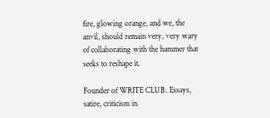fire, glowing orange, and we, the anvil, should remain very, very wary of collaborating with the hammer that seeks to reshape it.

Founder of WRITE CLUB. Essays, satire, criticism in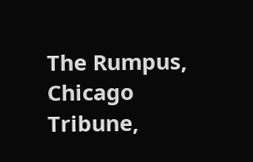The Rumpus, Chicago Tribune,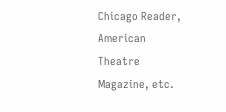Chicago Reader, American Theatre Magazine, etc.